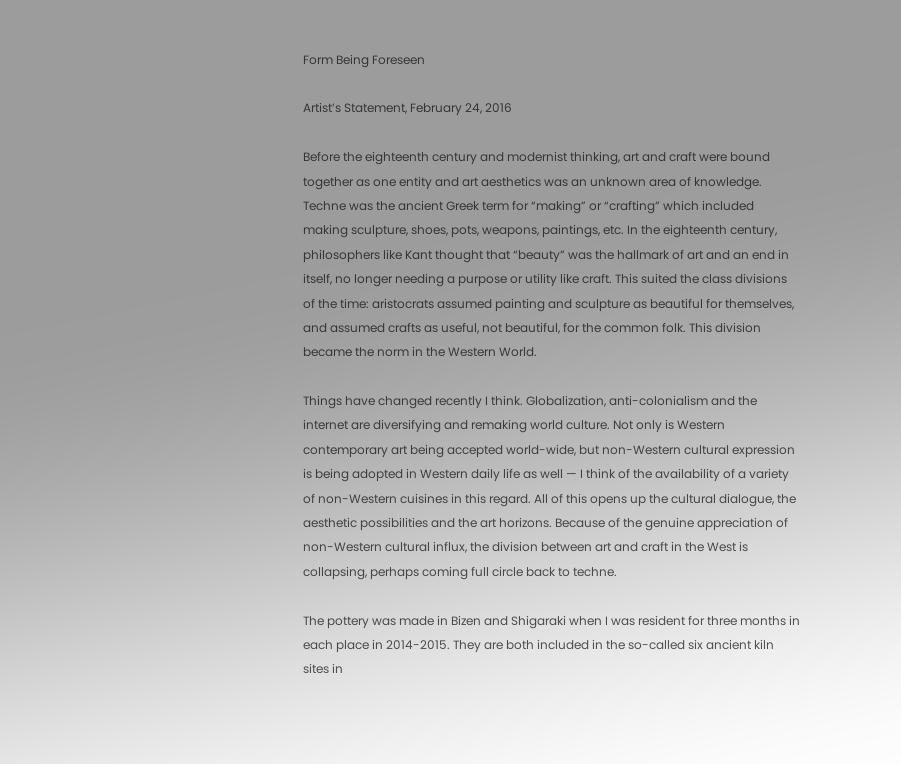Form Being Foreseen

Artist’s Statement, February 24, 2016

Before the eighteenth century and modernist thinking, art and craft were bound together as one entity and art aesthetics was an unknown area of knowledge. Techne was the ancient Greek term for “making” or “crafting” which included making sculpture, shoes, pots, weapons, paintings, etc. In the eighteenth century, philosophers like Kant thought that “beauty” was the hallmark of art and an end in itself, no longer needing a purpose or utility like craft. This suited the class divisions of the time: aristocrats assumed painting and sculpture as beautiful for themselves, and assumed crafts as useful, not beautiful, for the common folk. This division became the norm in the Western World.

Things have changed recently I think. Globalization, anti-colonialism and the internet are diversifying and remaking world culture. Not only is Western contemporary art being accepted world-wide, but non-Western cultural expression is being adopted in Western daily life as well — I think of the availability of a variety of non-Western cuisines in this regard. All of this opens up the cultural dialogue, the aesthetic possibilities and the art horizons. Because of the genuine appreciation of non-Western cultural influx, the division between art and craft in the West is collapsing, perhaps coming full circle back to techne.

The pottery was made in Bizen and Shigaraki when I was resident for three months in each place in 2014-2015. They are both included in the so-called six ancient kiln sites in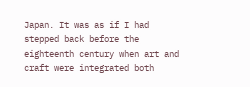Japan. It was as if I had stepped back before the eighteenth century when art and craft were integrated both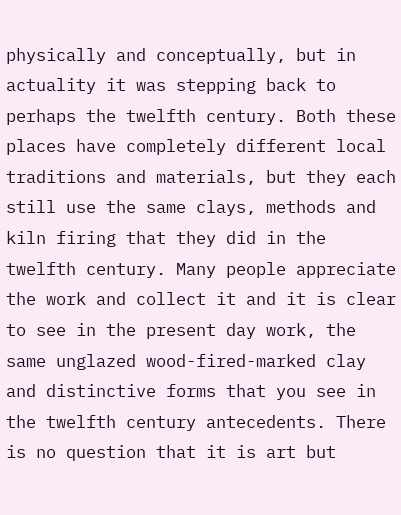physically and conceptually, but in actuality it was stepping back to perhaps the twelfth century. Both these places have completely different local traditions and materials, but they each still use the same clays, methods and kiln firing that they did in the twelfth century. Many people appreciate the work and collect it and it is clear to see in the present day work, the same unglazed wood-fired-marked clay and distinctive forms that you see in the twelfth century antecedents. There is no question that it is art but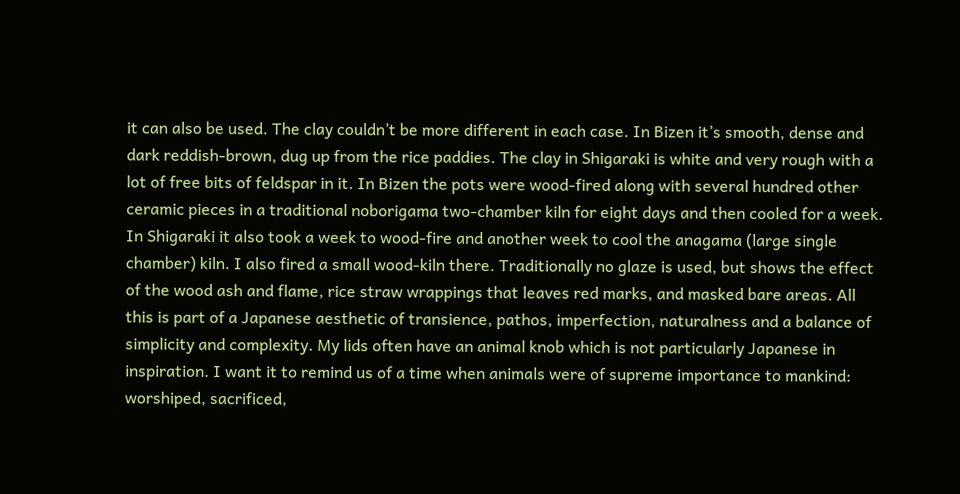it can also be used. The clay couldn’t be more different in each case. In Bizen it’s smooth, dense and dark reddish-brown, dug up from the rice paddies. The clay in Shigaraki is white and very rough with a lot of free bits of feldspar in it. In Bizen the pots were wood-fired along with several hundred other ceramic pieces in a traditional noborigama two-chamber kiln for eight days and then cooled for a week. In Shigaraki it also took a week to wood-fire and another week to cool the anagama (large single chamber) kiln. I also fired a small wood-kiln there. Traditionally no glaze is used, but shows the effect of the wood ash and flame, rice straw wrappings that leaves red marks, and masked bare areas. All this is part of a Japanese aesthetic of transience, pathos, imperfection, naturalness and a balance of simplicity and complexity. My lids often have an animal knob which is not particularly Japanese in inspiration. I want it to remind us of a time when animals were of supreme importance to mankind: worshiped, sacrificed,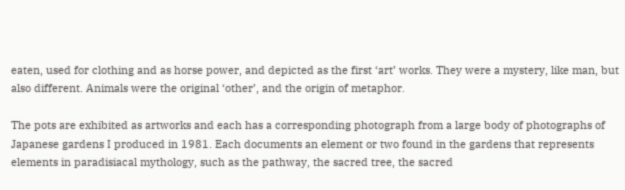eaten, used for clothing and as horse power, and depicted as the first ‘art’ works. They were a mystery, like man, but also different. Animals were the original ‘other’, and the origin of metaphor.

The pots are exhibited as artworks and each has a corresponding photograph from a large body of photographs of Japanese gardens I produced in 1981. Each documents an element or two found in the gardens that represents elements in paradisiacal mythology, such as the pathway, the sacred tree, the sacred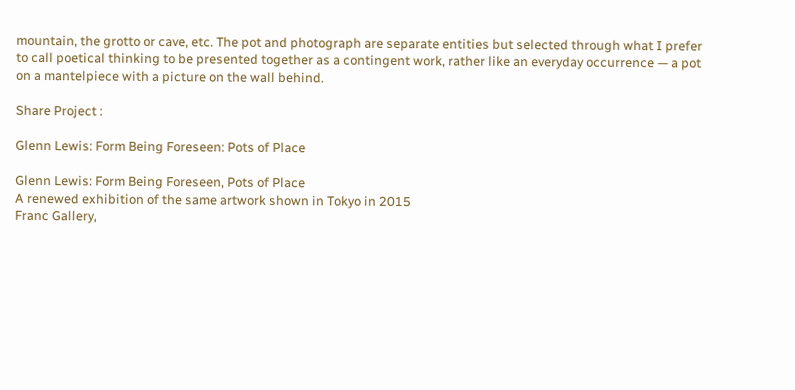mountain, the grotto or cave, etc. The pot and photograph are separate entities but selected through what I prefer to call poetical thinking to be presented together as a contingent work, rather like an everyday occurrence — a pot on a mantelpiece with a picture on the wall behind.

Share Project :

Glenn Lewis: Form Being Foreseen: Pots of Place

Glenn Lewis: Form Being Foreseen, Pots of Place
A renewed exhibition of the same artwork shown in Tokyo in 2015
Franc Gallery,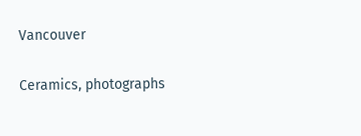Vancouver

Ceramics, photographs